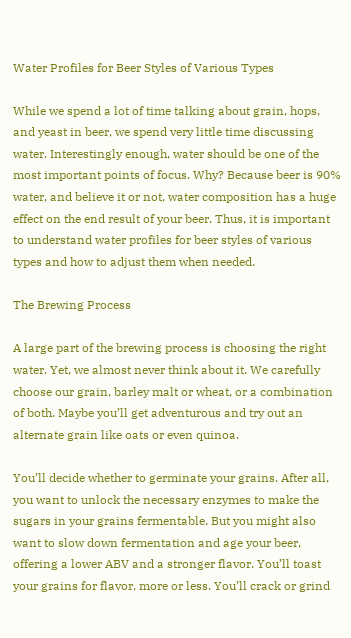Water Profiles for Beer Styles of Various Types

While we spend a lot of time talking about grain, hops, and yeast in beer, we spend very little time discussing water. Interestingly enough, water should be one of the most important points of focus. Why? Because beer is 90% water, and believe it or not, water composition has a huge effect on the end result of your beer. Thus, it is important to understand water profiles for beer styles of various types and how to adjust them when needed.

The Brewing Process

A large part of the brewing process is choosing the right water. Yet, we almost never think about it. We carefully choose our grain, barley malt or wheat, or a combination of both. Maybe you’ll get adventurous and try out an alternate grain like oats or even quinoa.

You’ll decide whether to germinate your grains. After all, you want to unlock the necessary enzymes to make the sugars in your grains fermentable. But you might also want to slow down fermentation and age your beer, offering a lower ABV and a stronger flavor. You’ll toast your grains for flavor, more or less. You’ll crack or grind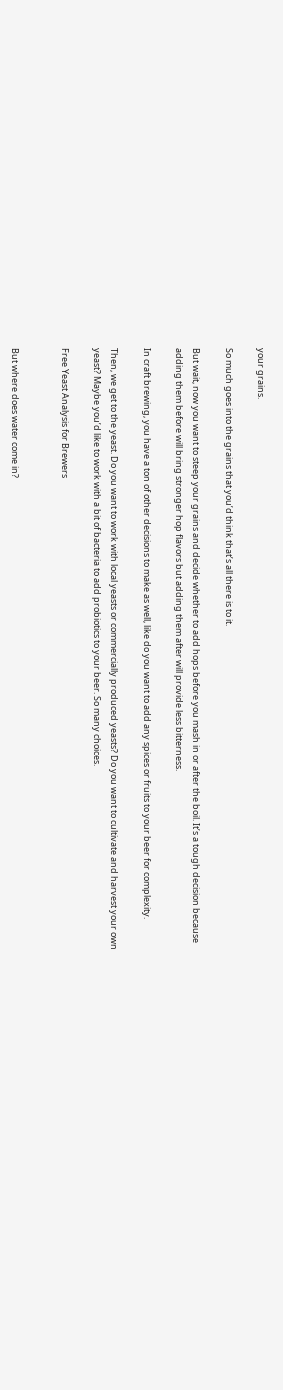your grains.

So much goes into the grains that you’d think that’s all there is to it.

But wait, now you want to steep your grains and decide whether to add hops before you mash in or after the boil. It’s a tough decision because adding them before will bring stronger hop flavors but adding them after will provide less bitterness.

In craft brewing, you have a ton of other decisions to make as well, like do you want to add any spices or fruits to your beer for complexity.

Then, we get to the yeast. Do you want to work with local yeasts or commercially produced yeasts? Do you want to cultivate and harvest your own yeast? Maybe you’d like to work with a bit of bacteria to add probiotics to your beer. So many choices.

Free Yeast Analysis for Brewers


But where does water come in?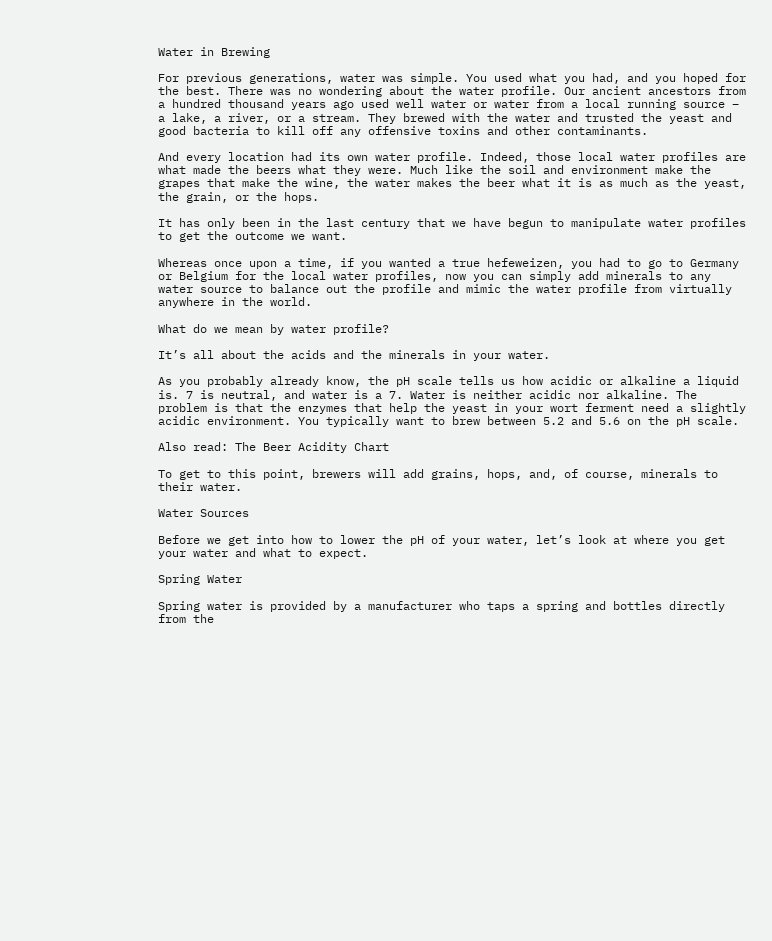Water in Brewing

For previous generations, water was simple. You used what you had, and you hoped for the best. There was no wondering about the water profile. Our ancient ancestors from a hundred thousand years ago used well water or water from a local running source – a lake, a river, or a stream. They brewed with the water and trusted the yeast and good bacteria to kill off any offensive toxins and other contaminants.

And every location had its own water profile. Indeed, those local water profiles are what made the beers what they were. Much like the soil and environment make the grapes that make the wine, the water makes the beer what it is as much as the yeast, the grain, or the hops.

It has only been in the last century that we have begun to manipulate water profiles to get the outcome we want.

Whereas once upon a time, if you wanted a true hefeweizen, you had to go to Germany or Belgium for the local water profiles, now you can simply add minerals to any water source to balance out the profile and mimic the water profile from virtually anywhere in the world.

What do we mean by water profile?

It’s all about the acids and the minerals in your water.

As you probably already know, the pH scale tells us how acidic or alkaline a liquid is. 7 is neutral, and water is a 7. Water is neither acidic nor alkaline. The problem is that the enzymes that help the yeast in your wort ferment need a slightly acidic environment. You typically want to brew between 5.2 and 5.6 on the pH scale.

Also read: The Beer Acidity Chart

To get to this point, brewers will add grains, hops, and, of course, minerals to their water.

Water Sources

Before we get into how to lower the pH of your water, let’s look at where you get your water and what to expect.

Spring Water

Spring water is provided by a manufacturer who taps a spring and bottles directly from the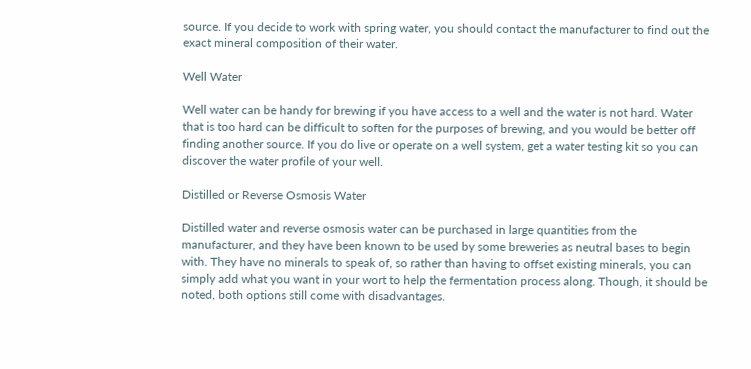source. If you decide to work with spring water, you should contact the manufacturer to find out the exact mineral composition of their water.

Well Water

Well water can be handy for brewing if you have access to a well and the water is not hard. Water that is too hard can be difficult to soften for the purposes of brewing, and you would be better off finding another source. If you do live or operate on a well system, get a water testing kit so you can discover the water profile of your well.

Distilled or Reverse Osmosis Water

Distilled water and reverse osmosis water can be purchased in large quantities from the manufacturer, and they have been known to be used by some breweries as neutral bases to begin with. They have no minerals to speak of, so rather than having to offset existing minerals, you can simply add what you want in your wort to help the fermentation process along. Though, it should be noted, both options still come with disadvantages.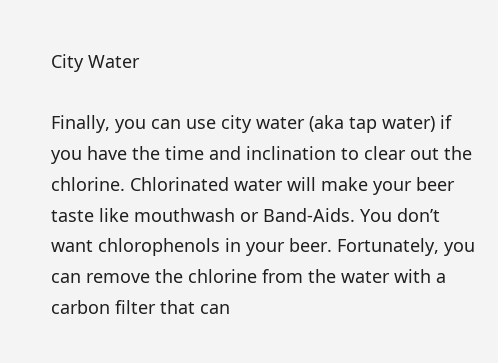City Water

Finally, you can use city water (aka tap water) if you have the time and inclination to clear out the chlorine. Chlorinated water will make your beer taste like mouthwash or Band-Aids. You don’t want chlorophenols in your beer. Fortunately, you can remove the chlorine from the water with a carbon filter that can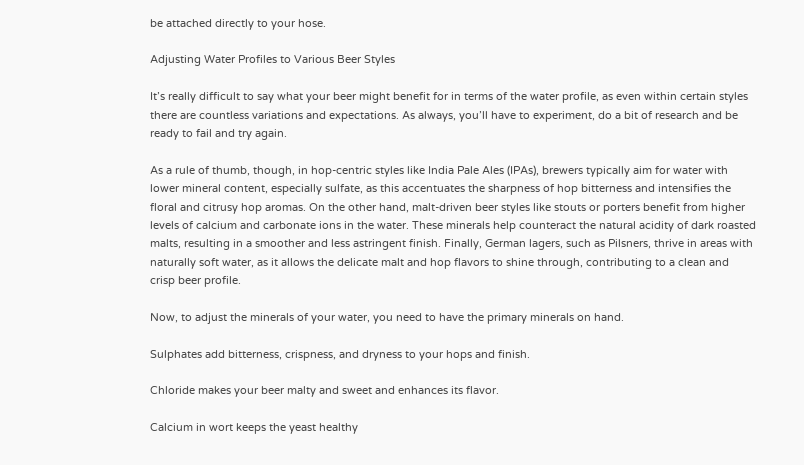be attached directly to your hose.

Adjusting Water Profiles to Various Beer Styles

It’s really difficult to say what your beer might benefit for in terms of the water profile, as even within certain styles there are countless variations and expectations. As always, you’ll have to experiment, do a bit of research and be ready to fail and try again.

As a rule of thumb, though, in hop-centric styles like India Pale Ales (IPAs), brewers typically aim for water with lower mineral content, especially sulfate, as this accentuates the sharpness of hop bitterness and intensifies the floral and citrusy hop aromas. On the other hand, malt-driven beer styles like stouts or porters benefit from higher levels of calcium and carbonate ions in the water. These minerals help counteract the natural acidity of dark roasted malts, resulting in a smoother and less astringent finish. Finally, German lagers, such as Pilsners, thrive in areas with naturally soft water, as it allows the delicate malt and hop flavors to shine through, contributing to a clean and crisp beer profile.

Now, to adjust the minerals of your water, you need to have the primary minerals on hand.

Sulphates add bitterness, crispness, and dryness to your hops and finish.

Chloride makes your beer malty and sweet and enhances its flavor.

Calcium in wort keeps the yeast healthy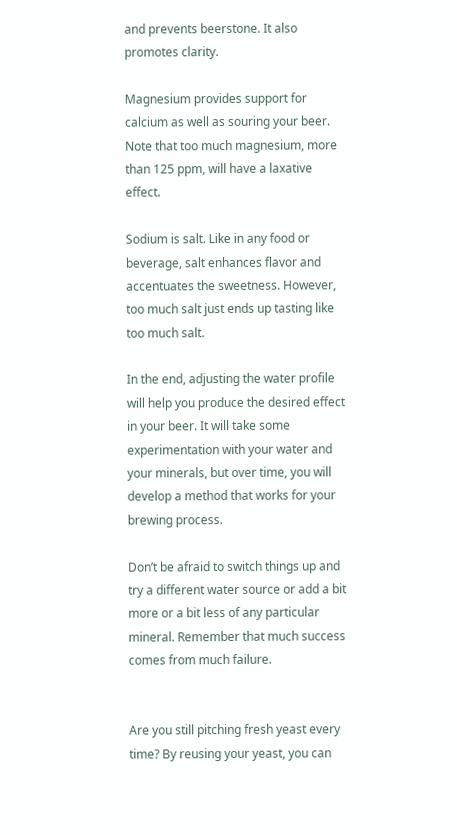and prevents beerstone. It also promotes clarity.

Magnesium provides support for calcium as well as souring your beer. Note that too much magnesium, more than 125 ppm, will have a laxative effect.

Sodium is salt. Like in any food or beverage, salt enhances flavor and accentuates the sweetness. However, too much salt just ends up tasting like too much salt.

In the end, adjusting the water profile will help you produce the desired effect in your beer. It will take some experimentation with your water and your minerals, but over time, you will develop a method that works for your brewing process.

Don’t be afraid to switch things up and try a different water source or add a bit more or a bit less of any particular mineral. Remember that much success comes from much failure.


Are you still pitching fresh yeast every time? By reusing your yeast, you can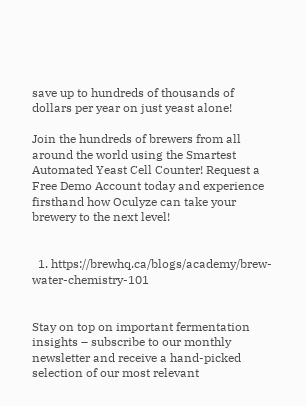save up to hundreds of thousands of dollars per year on just yeast alone!

Join the hundreds of brewers from all around the world using the Smartest Automated Yeast Cell Counter! Request a Free Demo Account today and experience firsthand how Oculyze can take your brewery to the next level!


  1. https://brewhq.ca/blogs/academy/brew-water-chemistry-101


Stay on top on important fermentation insights – subscribe to our monthly newsletter and receive a hand-picked selection of our most relevant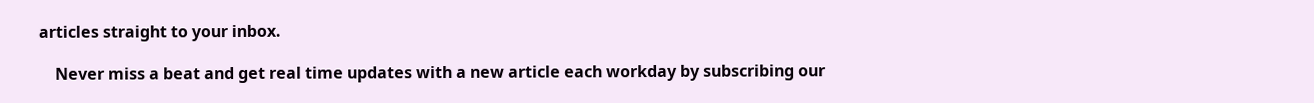articles straight to your inbox.

    Never miss a beat and get real time updates with a new article each workday by subscribing our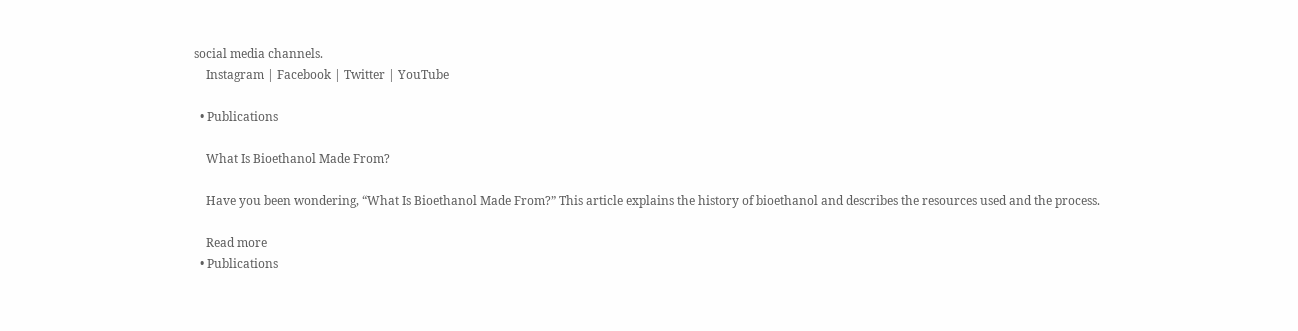social media channels.
    Instagram | Facebook | Twitter | YouTube

  • Publications

    What Is Bioethanol Made From?

    Have you been wondering, “What Is Bioethanol Made From?” This article explains the history of bioethanol and describes the resources used and the process.

    Read more
  • Publications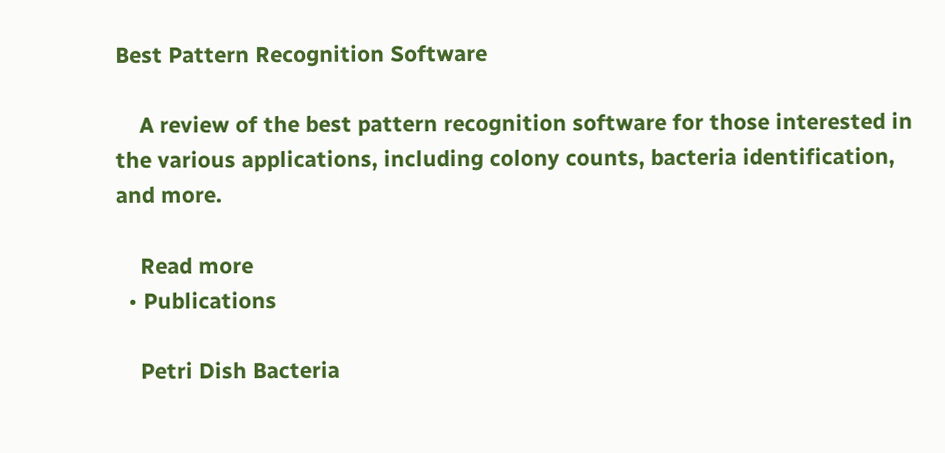Best Pattern Recognition Software

    A review of the best pattern recognition software for those interested in the various applications, including colony counts, bacteria identification, and more.

    Read more
  • Publications

    Petri Dish Bacteria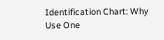Identification Chart: Why Use One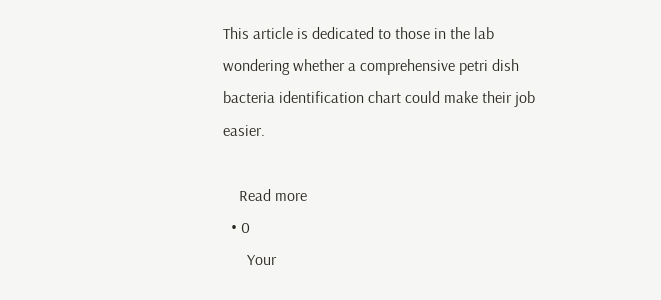This article is dedicated to those in the lab wondering whether a comprehensive petri dish bacteria identification chart could make their job easier.

    Read more
  • 0
      Your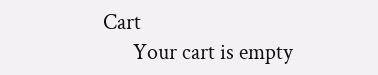Cart
      Your cart is empty